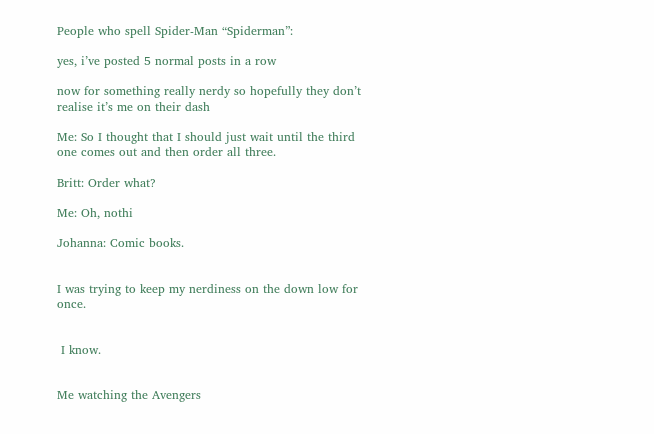People who spell Spider-Man “Spiderman”:

yes, i’ve posted 5 normal posts in a row

now for something really nerdy so hopefully they don’t realise it’s me on their dash

Me: So I thought that I should just wait until the third one comes out and then order all three.

Britt: Order what?

Me: Oh, nothi

Johanna: Comic books.


I was trying to keep my nerdiness on the down low for once.


 I know.


Me watching the Avengers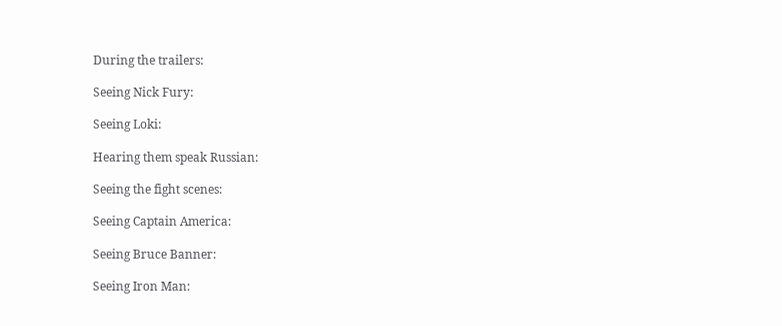During the trailers:

Seeing Nick Fury:

Seeing Loki:

Hearing them speak Russian:

Seeing the fight scenes:

Seeing Captain America:

Seeing Bruce Banner:

Seeing Iron Man: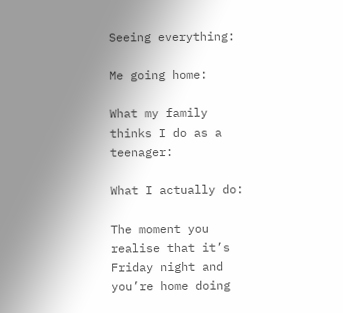Seeing everything:

Me going home:

What my family thinks I do as a teenager:

What I actually do:

The moment you realise that it’s Friday night and you’re home doing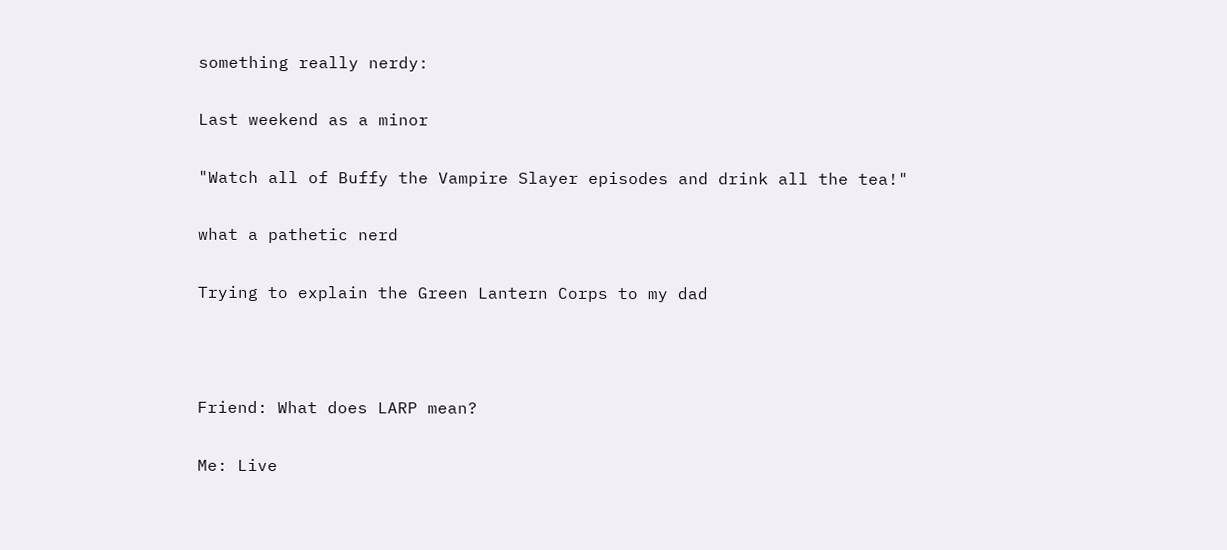something really nerdy:

Last weekend as a minor

"Watch all of Buffy the Vampire Slayer episodes and drink all the tea!"

what a pathetic nerd

Trying to explain the Green Lantern Corps to my dad



Friend: What does LARP mean?

Me: Live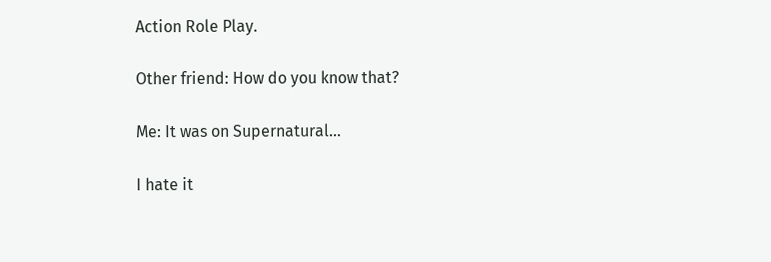Action Role Play.

Other friend: How do you know that?

Me: It was on Supernatural…

I hate it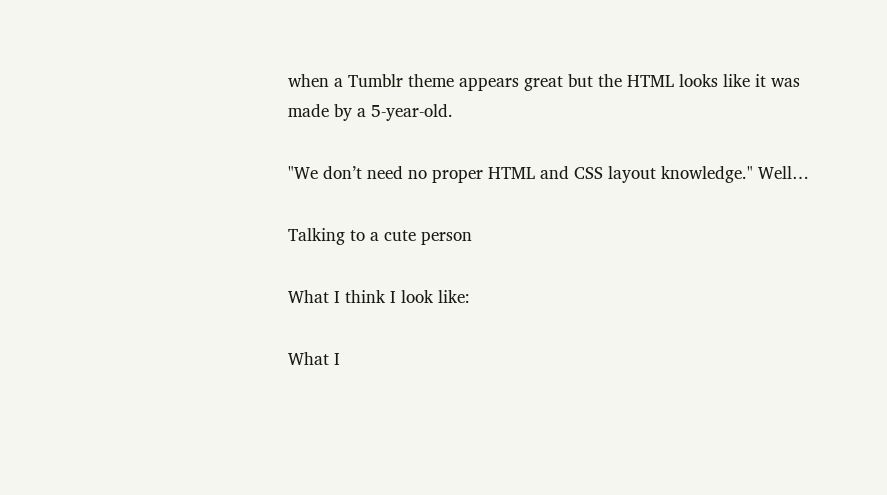when a Tumblr theme appears great but the HTML looks like it was made by a 5-year-old.

"We don’t need no proper HTML and CSS layout knowledge." Well…

Talking to a cute person

What I think I look like:

What I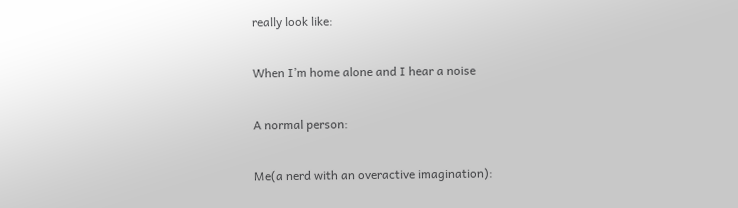really look like:

When I’m home alone and I hear a noise

A normal person:

Me(a nerd with an overactive imagination):